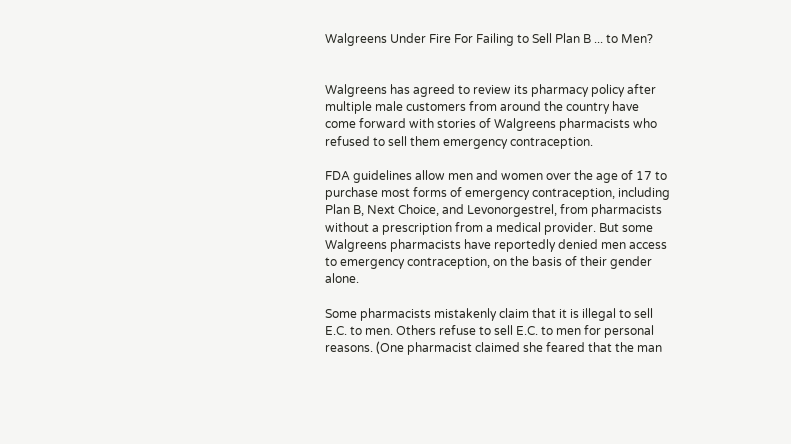Walgreens Under Fire For Failing to Sell Plan B ... to Men?


Walgreens has agreed to review its pharmacy policy after multiple male customers from around the country have come forward with stories of Walgreens pharmacists who refused to sell them emergency contraception.

FDA guidelines allow men and women over the age of 17 to purchase most forms of emergency contraception, including Plan B, Next Choice, and Levonorgestrel, from pharmacists without a prescription from a medical provider. But some Walgreens pharmacists have reportedly denied men access to emergency contraception, on the basis of their gender alone.

Some pharmacists mistakenly claim that it is illegal to sell E.C. to men. Others refuse to sell E.C. to men for personal reasons. (One pharmacist claimed she feared that the man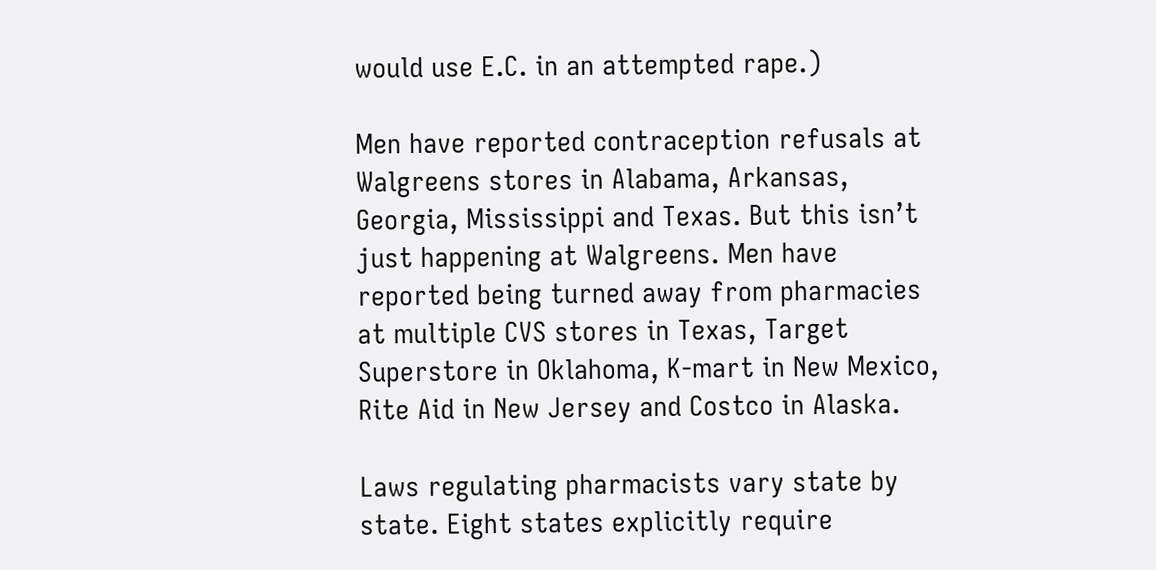would use E.C. in an attempted rape.)

Men have reported contraception refusals at Walgreens stores in Alabama, Arkansas, Georgia, Mississippi and Texas. But this isn’t just happening at Walgreens. Men have reported being turned away from pharmacies at multiple CVS stores in Texas, Target Superstore in Oklahoma, K-mart in New Mexico, Rite Aid in New Jersey and Costco in Alaska.

Laws regulating pharmacists vary state by state. Eight states explicitly require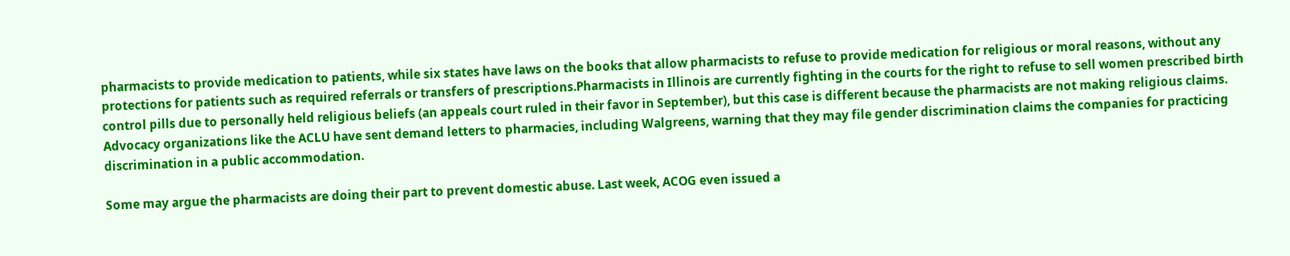pharmacists to provide medication to patients, while six states have laws on the books that allow pharmacists to refuse to provide medication for religious or moral reasons, without any protections for patients such as required referrals or transfers of prescriptions.Pharmacists in Illinois are currently fighting in the courts for the right to refuse to sell women prescribed birth control pills due to personally held religious beliefs (an appeals court ruled in their favor in September), but this case is different because the pharmacists are not making religious claims. Advocacy organizations like the ACLU have sent demand letters to pharmacies, including Walgreens, warning that they may file gender discrimination claims the companies for practicing discrimination in a public accommodation.

Some may argue the pharmacists are doing their part to prevent domestic abuse. Last week, ACOG even issued a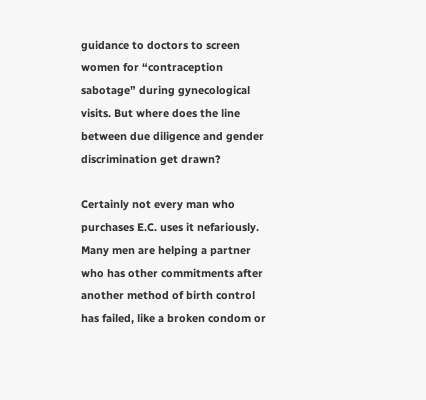guidance to doctors to screen women for “contraception sabotage” during gynecological visits. But where does the line between due diligence and gender discrimination get drawn?

Certainly not every man who purchases E.C. uses it nefariously. Many men are helping a partner who has other commitments after another method of birth control has failed, like a broken condom or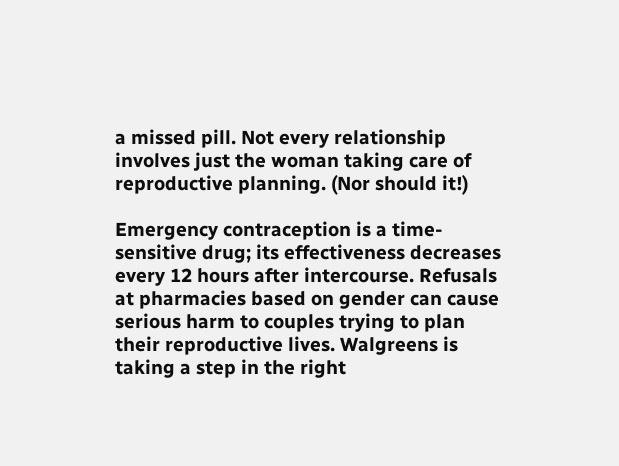a missed pill. Not every relationship involves just the woman taking care of reproductive planning. (Nor should it!)

Emergency contraception is a time-sensitive drug; its effectiveness decreases every 12 hours after intercourse. Refusals at pharmacies based on gender can cause serious harm to couples trying to plan their reproductive lives. Walgreens is taking a step in the right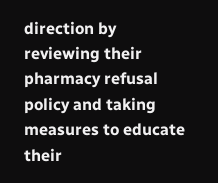direction by reviewing their pharmacy refusal policy and taking measures to educate their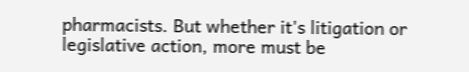pharmacists. But whether it's litigation or legislative action, more must be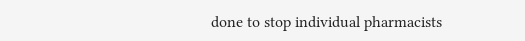done to stop individual pharmacists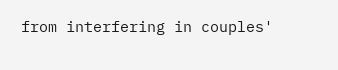from interfering in couples'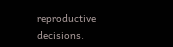reproductive decisions.